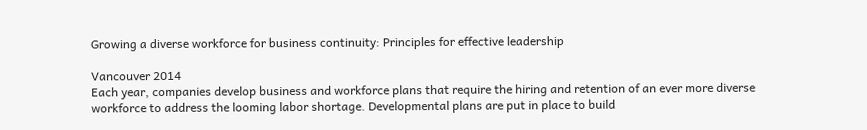Growing a diverse workforce for business continuity: Principles for effective leadership

Vancouver 2014
Each year, companies develop business and workforce plans that require the hiring and retention of an ever more diverse workforce to address the looming labor shortage. Developmental plans are put in place to build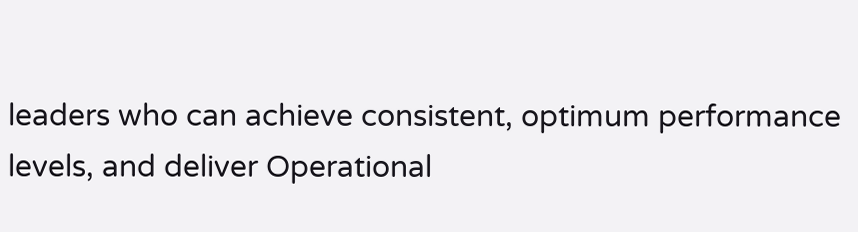leaders who can achieve consistent, optimum performance levels, and deliver Operational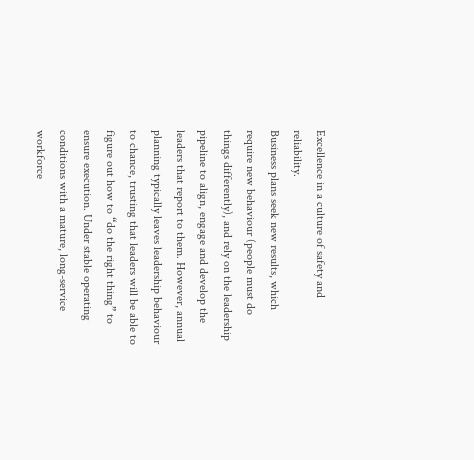Excellence in a culture of safety and reliability.
Business plans seek new results, which require new behaviour (people must do things differently), and rely on the leadership pipeline to align, engage and develop the leaders that report to them. However, annual planning typically leaves leadership behaviour to chance, trusting that leaders will be able to figure out how to “do the right thing” to ensure execution. Under stable operating conditions with a mature, long-service workforce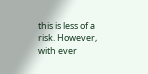this is less of a risk. However, with ever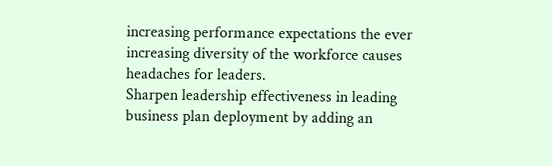increasing performance expectations the ever increasing diversity of the workforce causes headaches for leaders.
Sharpen leadership effectiveness in leading business plan deployment by adding an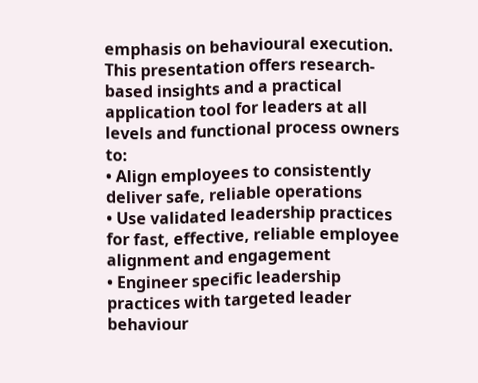emphasis on behavioural execution. This presentation offers research-based insights and a practical application tool for leaders at all levels and functional process owners to:
• Align employees to consistently deliver safe, reliable operations
• Use validated leadership practices for fast, effective, reliable employee alignment and engagement
• Engineer specific leadership practices with targeted leader behaviour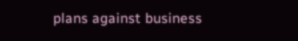plans against business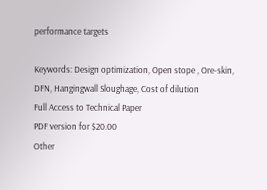performance targets

Keywords: Design optimization, Open stope , Ore-skin, DFN, Hangingwall Sloughage, Cost of dilution
Full Access to Technical Paper
PDF version for $20.00
Other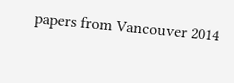papers from Vancouver 2014